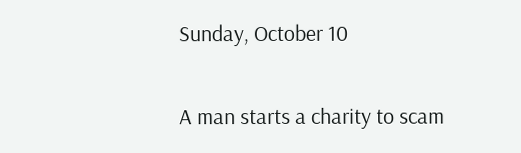Sunday, October 10

A man starts a charity to scam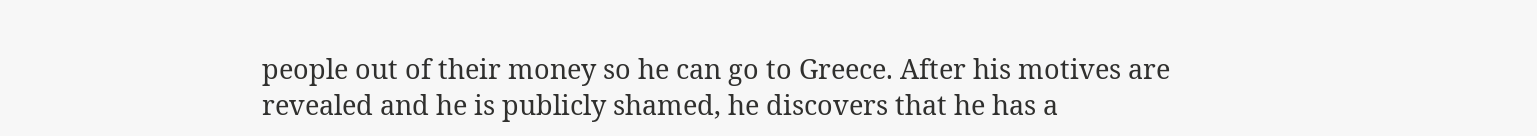people out of their money so he can go to Greece. After his motives are revealed and he is publicly shamed, he discovers that he has a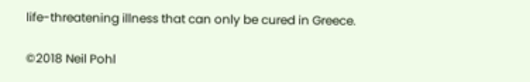life-threatening illness that can only be cured in Greece.

©2018 Neil Pohl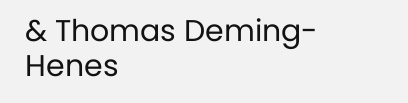& Thomas Deming-Henes